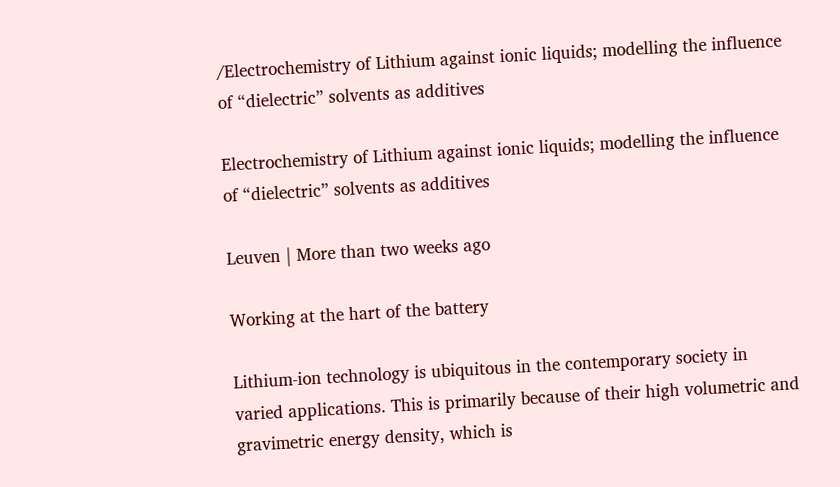/Electrochemistry of Lithium against ionic liquids; modelling the influence of “dielectric” solvents as additives

Electrochemistry of Lithium against ionic liquids; modelling the influence of “dielectric” solvents as additives

Leuven | More than two weeks ago

Working at the hart of the battery

Lithium-ion technology is ubiquitous in the contemporary society in varied applications. This is primarily because of their high volumetric and gravimetric energy density, which is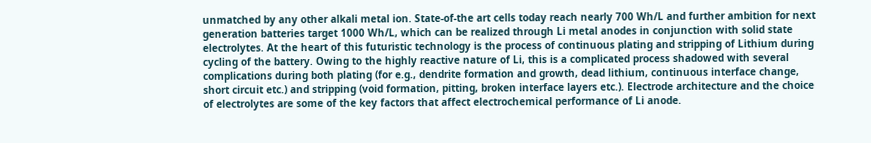unmatched by any other alkali metal ion. State-of-the art cells today reach nearly 700 Wh/L and further ambition for next generation batteries target 1000 Wh/L, which can be realized through Li metal anodes in conjunction with solid state electrolytes. At the heart of this futuristic technology is the process of continuous plating and stripping of Lithium during cycling of the battery. Owing to the highly reactive nature of Li, this is a complicated process shadowed with several complications during both plating (for e.g., dendrite formation and growth, dead lithium, continuous interface change, short circuit etc.) and stripping (void formation, pitting, broken interface layers etc.). Electrode architecture and the choice of electrolytes are some of the key factors that affect electrochemical performance of Li anode.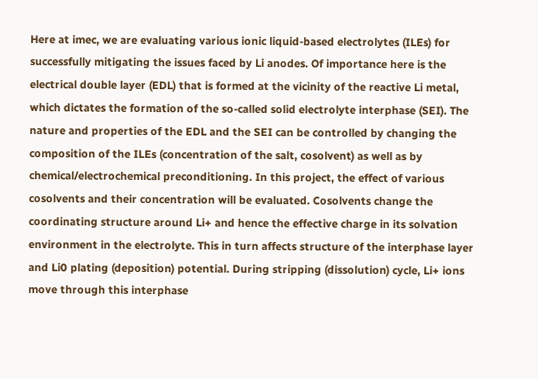Here at imec, we are evaluating various ionic liquid-based electrolytes (ILEs) for successfully mitigating the issues faced by Li anodes. Of importance here is the electrical double layer (EDL) that is formed at the vicinity of the reactive Li metal, which dictates the formation of the so-called solid electrolyte interphase (SEI). The nature and properties of the EDL and the SEI can be controlled by changing the composition of the ILEs (concentration of the salt, cosolvent) as well as by chemical/electrochemical preconditioning. In this project, the effect of various cosolvents and their concentration will be evaluated. Cosolvents change the coordinating structure around Li+ and hence the effective charge in its solvation environment in the electrolyte. This in turn affects structure of the interphase layer and Li0 plating (deposition) potential. During stripping (dissolution) cycle, Li+ ions move through this interphase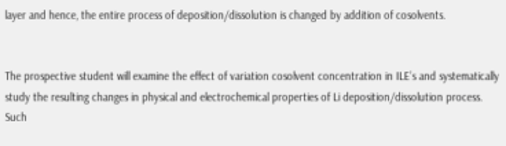layer and hence, the entire process of deposition/dissolution is changed by addition of cosolvents.


The prospective student will examine the effect of variation cosolvent concentration in ILE’s and systematically study the resulting changes in physical and electrochemical properties of Li deposition/dissolution process. Such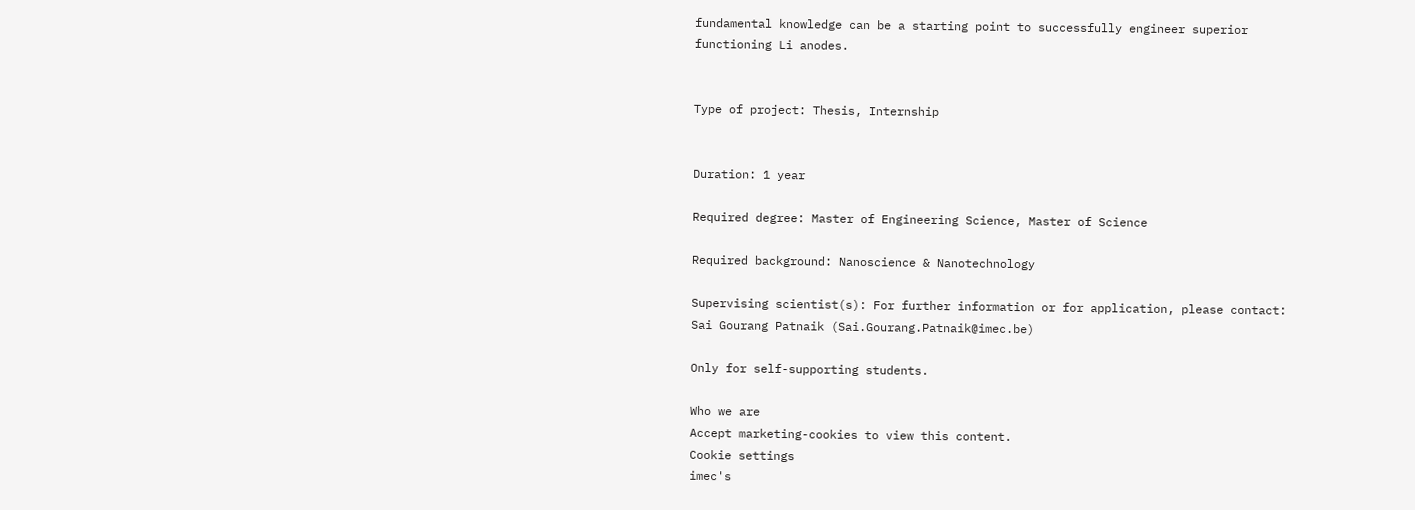fundamental knowledge can be a starting point to successfully engineer superior functioning Li anodes.


Type of project: Thesis, Internship


Duration: 1 year

Required degree: Master of Engineering Science, Master of Science

Required background: Nanoscience & Nanotechnology

Supervising scientist(s): For further information or for application, please contact: Sai Gourang Patnaik (Sai.Gourang.Patnaik@imec.be)

Only for self-supporting students.

Who we are
Accept marketing-cookies to view this content.
Cookie settings
imec's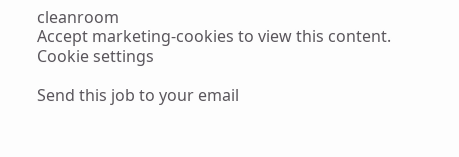cleanroom
Accept marketing-cookies to view this content.
Cookie settings

Send this job to your email